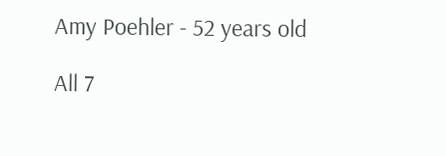Amy Poehler - 52 years old

All 7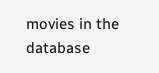movies in the database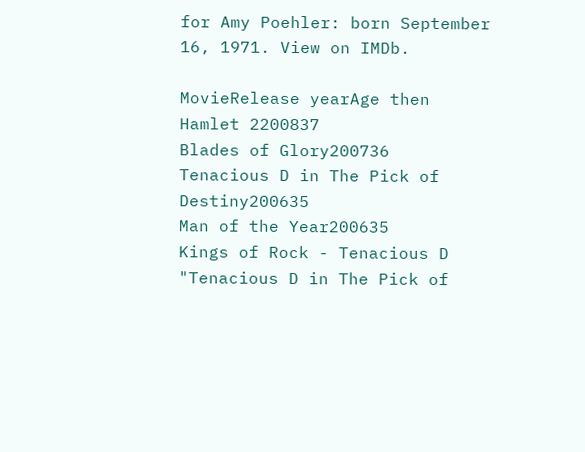for Amy Poehler: born September 16, 1971. View on IMDb.

MovieRelease yearAge then
Hamlet 2200837
Blades of Glory200736
Tenacious D in The Pick of Destiny200635
Man of the Year200635
Kings of Rock - Tenacious D "Tenacious D in The Pick of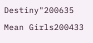Destiny"200635
Mean Girls200433